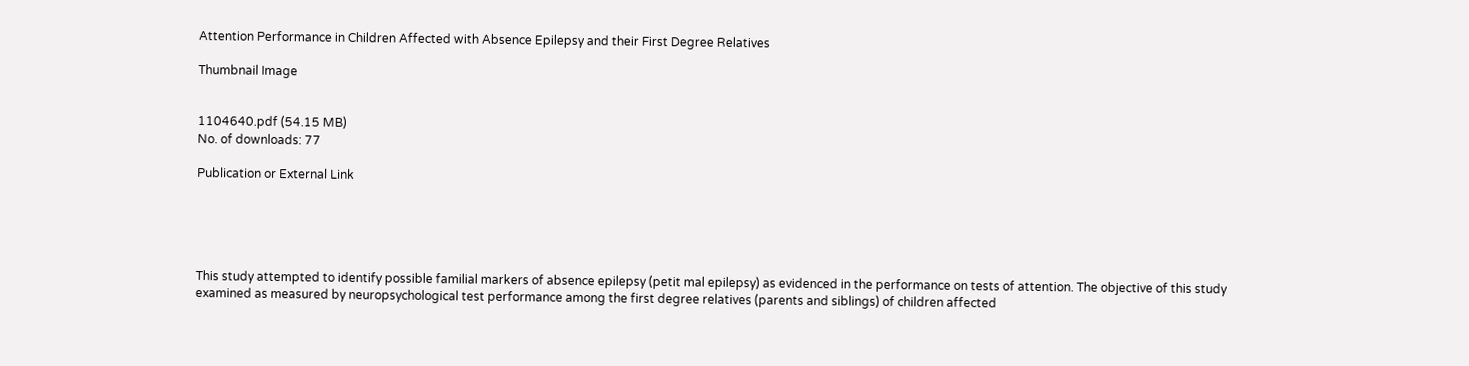Attention Performance in Children Affected with Absence Epilepsy and their First Degree Relatives

Thumbnail Image


1104640.pdf (54.15 MB)
No. of downloads: 77

Publication or External Link





This study attempted to identify possible familial markers of absence epilepsy (petit mal epilepsy) as evidenced in the performance on tests of attention. The objective of this study examined as measured by neuropsychological test performance among the first degree relatives (parents and siblings) of children affected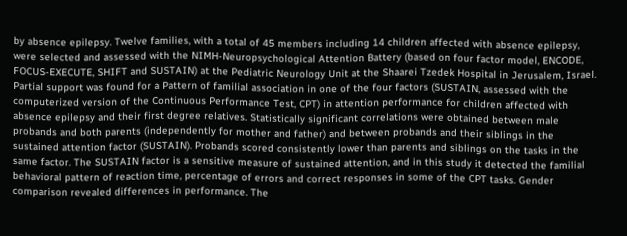by absence epilepsy. Twelve families, with a total of 45 members including 14 children affected with absence epilepsy, were selected and assessed with the NIMH-Neuropsychological Attention Battery (based on four factor model, ENCODE, FOCUS-EXECUTE, SHIFT and SUSTAIN) at the Pediatric Neurology Unit at the Shaarei Tzedek Hospital in Jerusalem, Israel. Partial support was found for a Pattern of familial association in one of the four factors (SUSTAIN, assessed with the computerized version of the Continuous Performance Test, CPT) in attention performance for children affected with absence epilepsy and their first degree relatives. Statistically significant correlations were obtained between male probands and both parents (independently for mother and father) and between probands and their siblings in the sustained attention factor (SUSTAIN). Probands scored consistently lower than parents and siblings on the tasks in the same factor. The SUSTAIN factor is a sensitive measure of sustained attention, and in this study it detected the familial behavioral pattern of reaction time, percentage of errors and correct responses in some of the CPT tasks. Gender comparison revealed differences in performance. The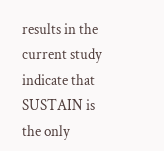results in the current study indicate that SUSTAIN is the only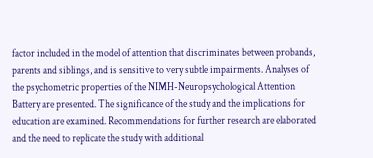factor included in the model of attention that discriminates between probands, parents and siblings, and is sensitive to very subtle impairments. Analyses of the psychometric properties of the NIMH-Neuropsychological Attention Battery are presented. The significance of the study and the implications for education are examined. Recommendations for further research are elaborated and the need to replicate the study with additional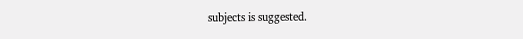subjects is suggested.